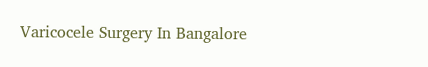Varicocele Surgery In Bangalore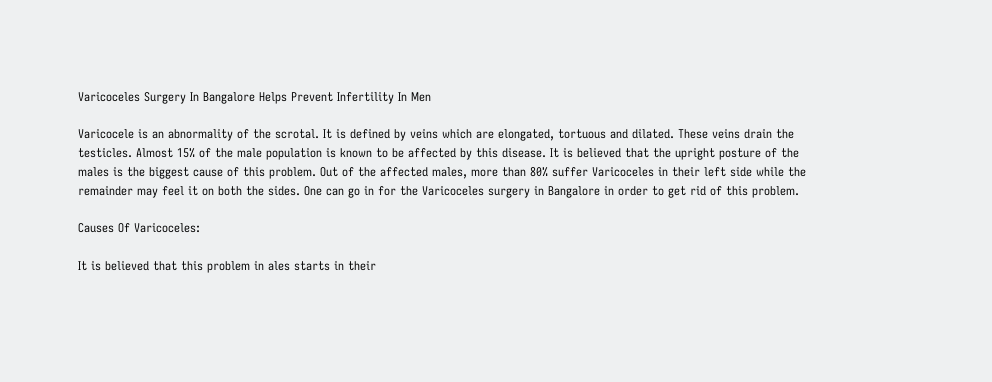Varicoceles Surgery In Bangalore Helps Prevent Infertility In Men

Varicocele is an abnormality of the scrotal. It is defined by veins which are elongated, tortuous and dilated. These veins drain the testicles. Almost 15% of the male population is known to be affected by this disease. It is believed that the upright posture of the males is the biggest cause of this problem. Out of the affected males, more than 80% suffer Varicoceles in their left side while the remainder may feel it on both the sides. One can go in for the Varicoceles surgery in Bangalore in order to get rid of this problem.

Causes Of Varicoceles:

It is believed that this problem in ales starts in their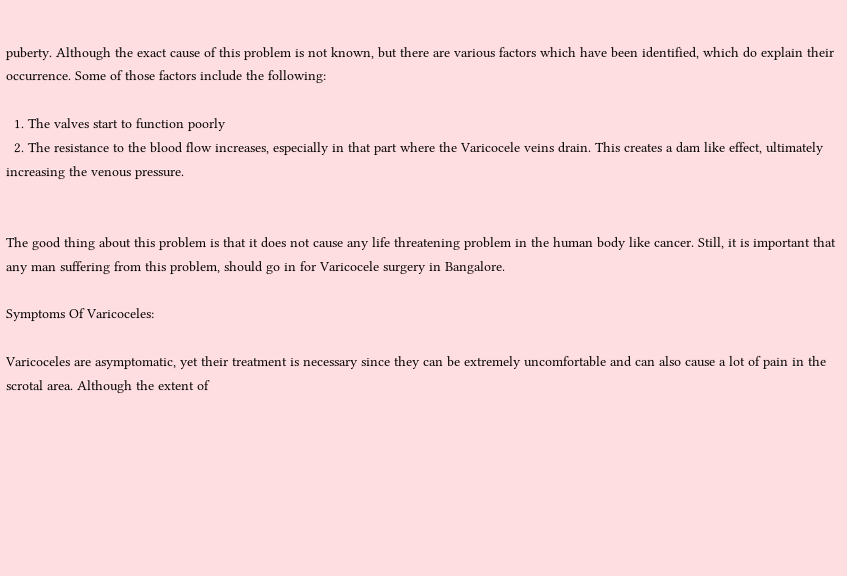puberty. Although the exact cause of this problem is not known, but there are various factors which have been identified, which do explain their occurrence. Some of those factors include the following:

  1. The valves start to function poorly
  2. The resistance to the blood flow increases, especially in that part where the Varicocele veins drain. This creates a dam like effect, ultimately increasing the venous pressure.


The good thing about this problem is that it does not cause any life threatening problem in the human body like cancer. Still, it is important that any man suffering from this problem, should go in for Varicocele surgery in Bangalore.

Symptoms Of Varicoceles:

Varicoceles are asymptomatic, yet their treatment is necessary since they can be extremely uncomfortable and can also cause a lot of pain in the scrotal area. Although the extent of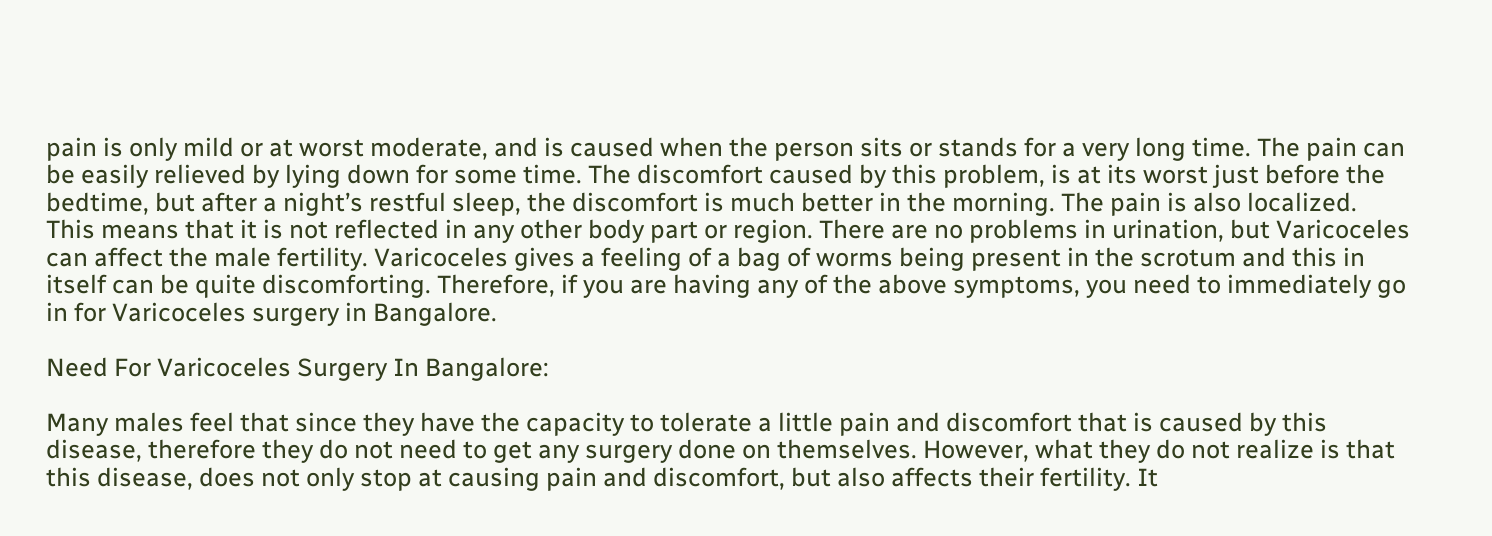pain is only mild or at worst moderate, and is caused when the person sits or stands for a very long time. The pain can be easily relieved by lying down for some time. The discomfort caused by this problem, is at its worst just before the bedtime, but after a night’s restful sleep, the discomfort is much better in the morning. The pain is also localized. This means that it is not reflected in any other body part or region. There are no problems in urination, but Varicoceles can affect the male fertility. Varicoceles gives a feeling of a bag of worms being present in the scrotum and this in itself can be quite discomforting. Therefore, if you are having any of the above symptoms, you need to immediately go in for Varicoceles surgery in Bangalore.

Need For Varicoceles Surgery In Bangalore:

Many males feel that since they have the capacity to tolerate a little pain and discomfort that is caused by this disease, therefore they do not need to get any surgery done on themselves. However, what they do not realize is that this disease, does not only stop at causing pain and discomfort, but also affects their fertility. It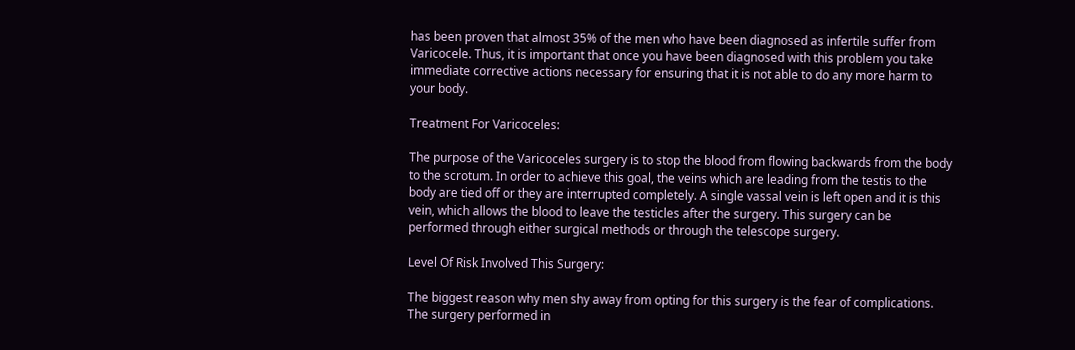has been proven that almost 35% of the men who have been diagnosed as infertile suffer from Varicocele. Thus, it is important that once you have been diagnosed with this problem you take immediate corrective actions necessary for ensuring that it is not able to do any more harm to your body.

Treatment For Varicoceles:

The purpose of the Varicoceles surgery is to stop the blood from flowing backwards from the body to the scrotum. In order to achieve this goal, the veins which are leading from the testis to the body are tied off or they are interrupted completely. A single vassal vein is left open and it is this vein, which allows the blood to leave the testicles after the surgery. This surgery can be performed through either surgical methods or through the telescope surgery.

Level Of Risk Involved This Surgery:

The biggest reason why men shy away from opting for this surgery is the fear of complications. The surgery performed in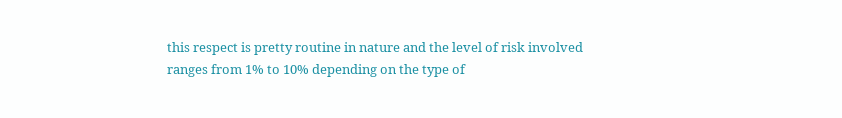this respect is pretty routine in nature and the level of risk involved ranges from 1% to 10% depending on the type of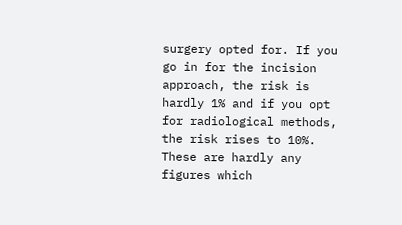surgery opted for. If you go in for the incision approach, the risk is hardly 1% and if you opt for radiological methods, the risk rises to 10%. These are hardly any figures which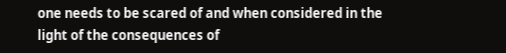one needs to be scared of and when considered in the light of the consequences of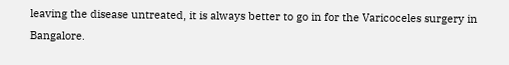leaving the disease untreated, it is always better to go in for the Varicoceles surgery in Bangalore.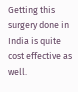Getting this surgery done in India is quite cost effective as well.